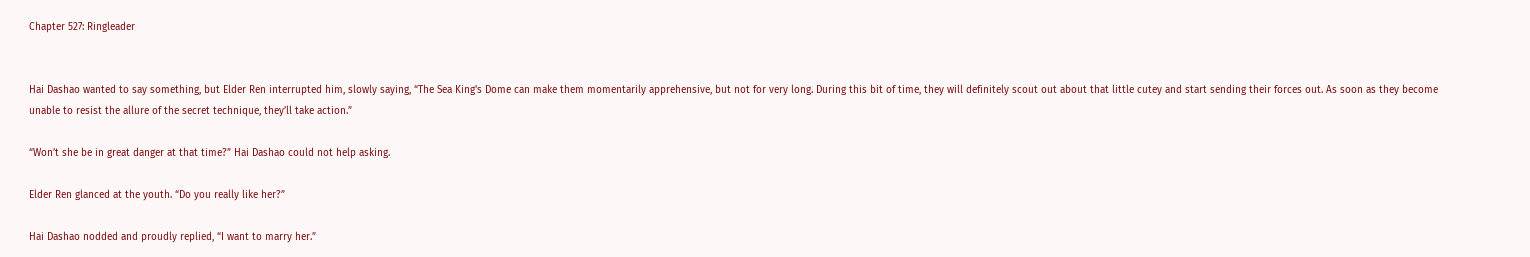Chapter 527: Ringleader


Hai Dashao wanted to say something, but Elder Ren interrupted him, slowly saying, “The Sea King's Dome can make them momentarily apprehensive, but not for very long. During this bit of time, they will definitely scout out about that little cutey and start sending their forces out. As soon as they become unable to resist the allure of the secret technique, they’ll take action.”

“Won’t she be in great danger at that time?” Hai Dashao could not help asking.

Elder Ren glanced at the youth. “Do you really like her?”

Hai Dashao nodded and proudly replied, “I want to marry her.”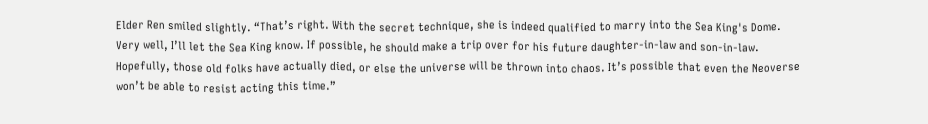Elder Ren smiled slightly. “That’s right. With the secret technique, she is indeed qualified to marry into the Sea King's Dome. Very well, I’ll let the Sea King know. If possible, he should make a trip over for his future daughter-in-law and son-in-law. Hopefully, those old folks have actually died, or else the universe will be thrown into chaos. It’s possible that even the Neoverse won’t be able to resist acting this time.”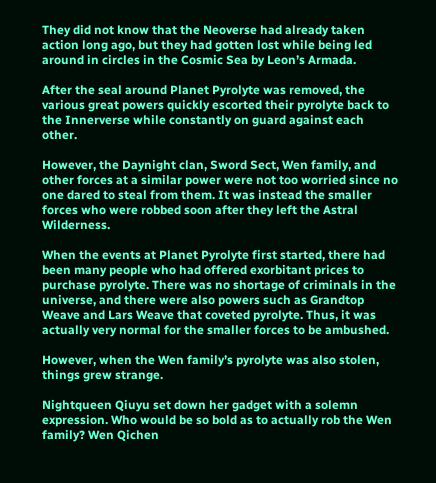They did not know that the Neoverse had already taken action long ago, but they had gotten lost while being led around in circles in the Cosmic Sea by Leon’s Armada.

After the seal around Planet Pyrolyte was removed, the various great powers quickly escorted their pyrolyte back to the Innerverse while constantly on guard against each other.

However, the Daynight clan, Sword Sect, Wen family, and other forces at a similar power were not too worried since no one dared to steal from them. It was instead the smaller forces who were robbed soon after they left the Astral Wilderness.

When the events at Planet Pyrolyte first started, there had been many people who had offered exorbitant prices to purchase pyrolyte. There was no shortage of criminals in the universe, and there were also powers such as Grandtop Weave and Lars Weave that coveted pyrolyte. Thus, it was actually very normal for the smaller forces to be ambushed.

However, when the Wen family’s pyrolyte was also stolen, things grew strange.

Nightqueen Qiuyu set down her gadget with a solemn expression. Who would be so bold as to actually rob the Wen family? Wen Qichen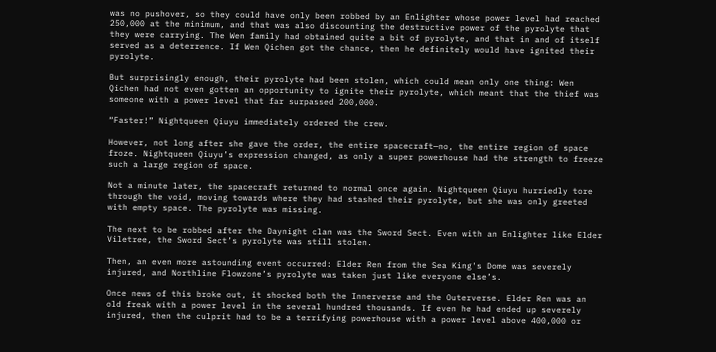was no pushover, so they could have only been robbed by an Enlighter whose power level had reached 250,000 at the minimum, and that was also discounting the destructive power of the pyrolyte that they were carrying. The Wen family had obtained quite a bit of pyrolyte, and that in and of itself served as a deterrence. If Wen Qichen got the chance, then he definitely would have ignited their pyrolyte.

But surprisingly enough, their pyrolyte had been stolen, which could mean only one thing: Wen Qichen had not even gotten an opportunity to ignite their pyrolyte, which meant that the thief was someone with a power level that far surpassed 200,000.

“Faster!” Nightqueen Qiuyu immediately ordered the crew.

However, not long after she gave the order, the entire spacecraft—no, the entire region of space froze. Nightqueen Qiuyu’s expression changed, as only a super powerhouse had the strength to freeze such a large region of space.

Not a minute later, the spacecraft returned to normal once again. Nightqueen Qiuyu hurriedly tore through the void, moving towards where they had stashed their pyrolyte, but she was only greeted with empty space. The pyrolyte was missing.

The next to be robbed after the Daynight clan was the Sword Sect. Even with an Enlighter like Elder Viletree, the Sword Sect’s pyrolyte was still stolen.

Then, an even more astounding event occurred: Elder Ren from the Sea King's Dome was severely injured, and Northline Flowzone’s pyrolyte was taken just like everyone else’s.

Once news of this broke out, it shocked both the Innerverse and the Outerverse. Elder Ren was an old freak with a power level in the several hundred thousands. If even he had ended up severely injured, then the culprit had to be a terrifying powerhouse with a power level above 400,000 or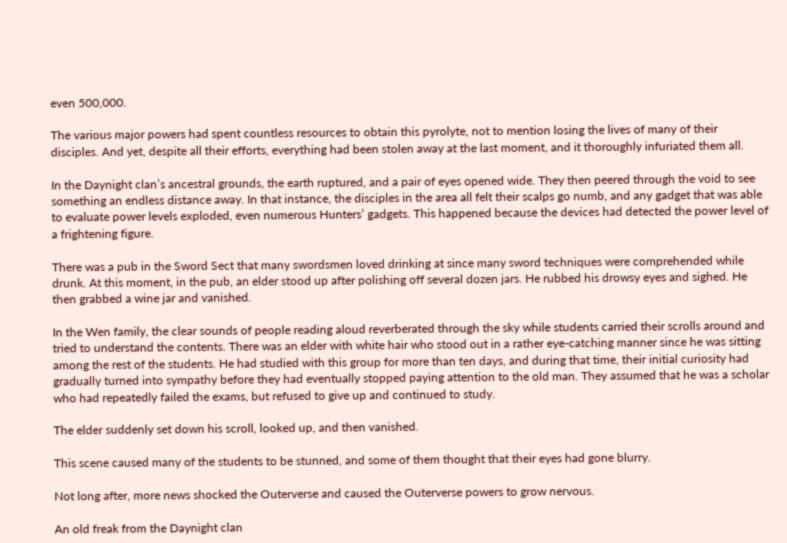even 500,000.

The various major powers had spent countless resources to obtain this pyrolyte, not to mention losing the lives of many of their disciples. And yet, despite all their efforts, everything had been stolen away at the last moment, and it thoroughly infuriated them all.

In the Daynight clan’s ancestral grounds, the earth ruptured, and a pair of eyes opened wide. They then peered through the void to see something an endless distance away. In that instance, the disciples in the area all felt their scalps go numb, and any gadget that was able to evaluate power levels exploded, even numerous Hunters’ gadgets. This happened because the devices had detected the power level of a frightening figure.

There was a pub in the Sword Sect that many swordsmen loved drinking at since many sword techniques were comprehended while drunk. At this moment, in the pub, an elder stood up after polishing off several dozen jars. He rubbed his drowsy eyes and sighed. He then grabbed a wine jar and vanished.

In the Wen family, the clear sounds of people reading aloud reverberated through the sky while students carried their scrolls around and tried to understand the contents. There was an elder with white hair who stood out in a rather eye-catching manner since he was sitting among the rest of the students. He had studied with this group for more than ten days, and during that time, their initial curiosity had gradually turned into sympathy before they had eventually stopped paying attention to the old man. They assumed that he was a scholar who had repeatedly failed the exams, but refused to give up and continued to study.

The elder suddenly set down his scroll, looked up, and then vanished.

This scene caused many of the students to be stunned, and some of them thought that their eyes had gone blurry.

Not long after, more news shocked the Outerverse and caused the Outerverse powers to grow nervous.

An old freak from the Daynight clan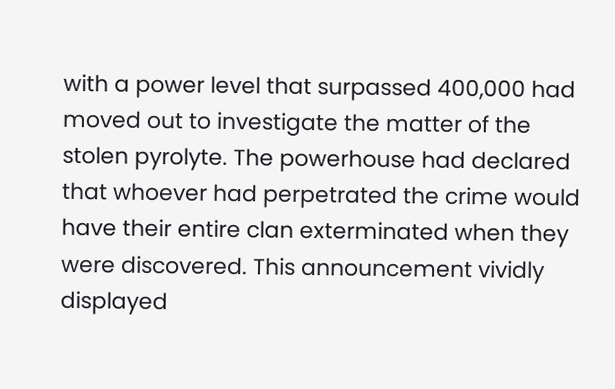with a power level that surpassed 400,000 had moved out to investigate the matter of the stolen pyrolyte. The powerhouse had declared that whoever had perpetrated the crime would have their entire clan exterminated when they were discovered. This announcement vividly displayed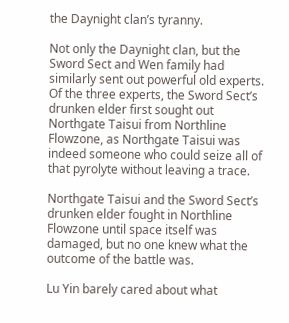the Daynight clan’s tyranny.

Not only the Daynight clan, but the Sword Sect and Wen family had similarly sent out powerful old experts. Of the three experts, the Sword Sect’s drunken elder first sought out Northgate Taisui from Northline Flowzone, as Northgate Taisui was indeed someone who could seize all of that pyrolyte without leaving a trace.

Northgate Taisui and the Sword Sect’s drunken elder fought in Northline Flowzone until space itself was damaged, but no one knew what the outcome of the battle was.

Lu Yin barely cared about what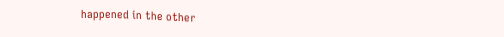happened in the other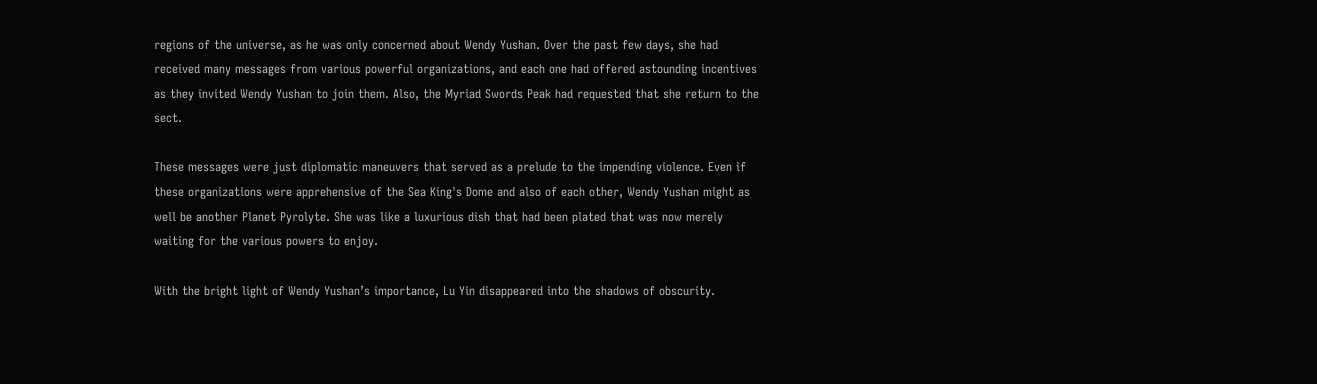regions of the universe, as he was only concerned about Wendy Yushan. Over the past few days, she had received many messages from various powerful organizations, and each one had offered astounding incentives as they invited Wendy Yushan to join them. Also, the Myriad Swords Peak had requested that she return to the sect.

These messages were just diplomatic maneuvers that served as a prelude to the impending violence. Even if these organizations were apprehensive of the Sea King's Dome and also of each other, Wendy Yushan might as well be another Planet Pyrolyte. She was like a luxurious dish that had been plated that was now merely waiting for the various powers to enjoy.

With the bright light of Wendy Yushan’s importance, Lu Yin disappeared into the shadows of obscurity.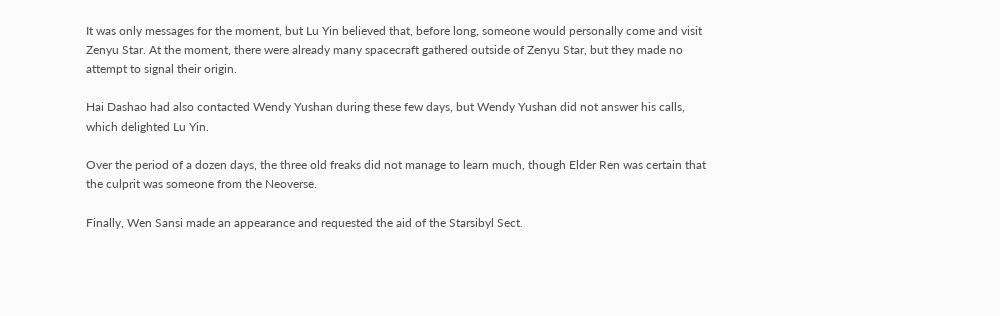It was only messages for the moment, but Lu Yin believed that, before long, someone would personally come and visit Zenyu Star. At the moment, there were already many spacecraft gathered outside of Zenyu Star, but they made no attempt to signal their origin.

Hai Dashao had also contacted Wendy Yushan during these few days, but Wendy Yushan did not answer his calls, which delighted Lu Yin.

Over the period of a dozen days, the three old freaks did not manage to learn much, though Elder Ren was certain that the culprit was someone from the Neoverse.

Finally, Wen Sansi made an appearance and requested the aid of the Starsibyl Sect.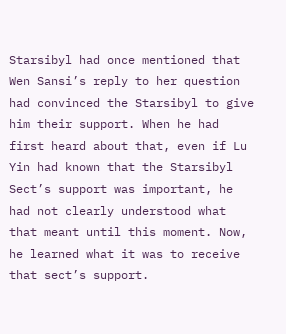Starsibyl had once mentioned that Wen Sansi’s reply to her question had convinced the Starsibyl to give him their support. When he had first heard about that, even if Lu Yin had known that the Starsibyl Sect’s support was important, he had not clearly understood what that meant until this moment. Now, he learned what it was to receive that sect’s support.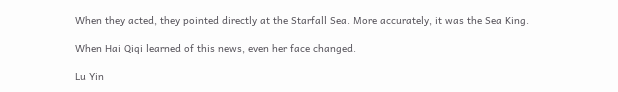When they acted, they pointed directly at the Starfall Sea. More accurately, it was the Sea King.

When Hai Qiqi learned of this news, even her face changed.

Lu Yin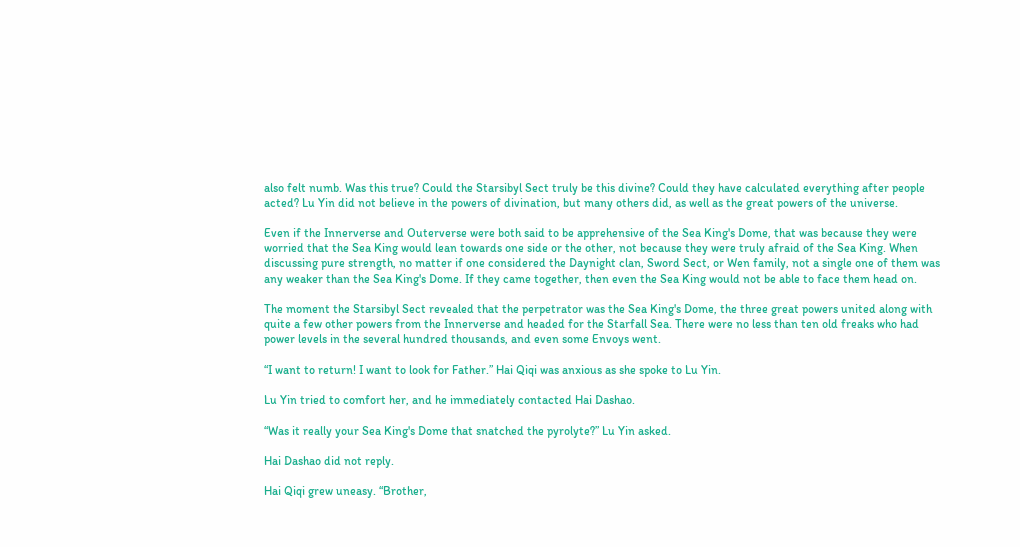also felt numb. Was this true? Could the Starsibyl Sect truly be this divine? Could they have calculated everything after people acted? Lu Yin did not believe in the powers of divination, but many others did, as well as the great powers of the universe.

Even if the Innerverse and Outerverse were both said to be apprehensive of the Sea King's Dome, that was because they were worried that the Sea King would lean towards one side or the other, not because they were truly afraid of the Sea King. When discussing pure strength, no matter if one considered the Daynight clan, Sword Sect, or Wen family, not a single one of them was any weaker than the Sea King's Dome. If they came together, then even the Sea King would not be able to face them head on.

The moment the Starsibyl Sect revealed that the perpetrator was the Sea King's Dome, the three great powers united along with quite a few other powers from the Innerverse and headed for the Starfall Sea. There were no less than ten old freaks who had power levels in the several hundred thousands, and even some Envoys went.

“I want to return! I want to look for Father.” Hai Qiqi was anxious as she spoke to Lu Yin.

Lu Yin tried to comfort her, and he immediately contacted Hai Dashao.

“Was it really your Sea King's Dome that snatched the pyrolyte?” Lu Yin asked.

Hai Dashao did not reply.

Hai Qiqi grew uneasy. “Brother,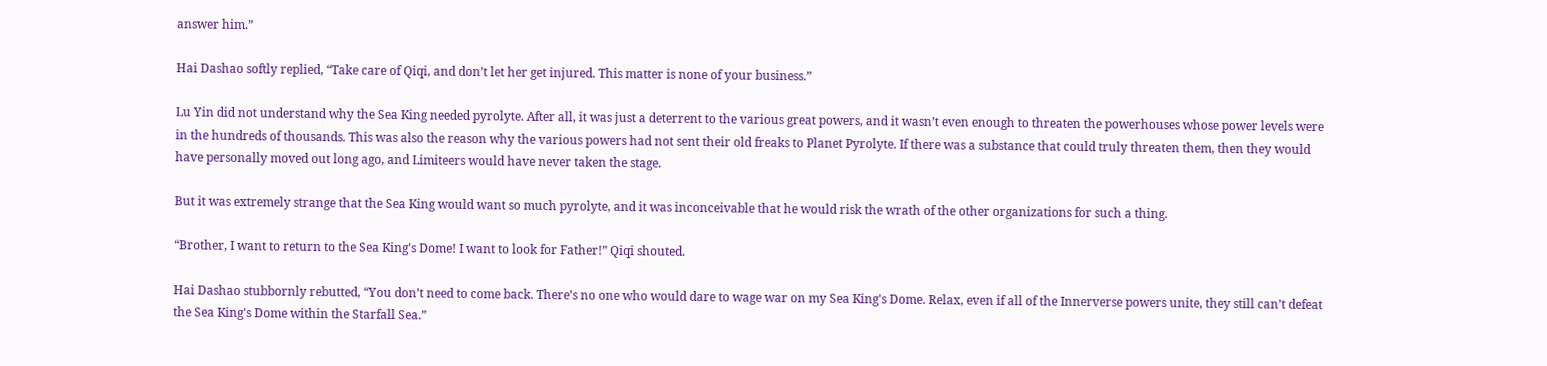answer him.”

Hai Dashao softly replied, “Take care of Qiqi, and don’t let her get injured. This matter is none of your business.”

Lu Yin did not understand why the Sea King needed pyrolyte. After all, it was just a deterrent to the various great powers, and it wasn’t even enough to threaten the powerhouses whose power levels were in the hundreds of thousands. This was also the reason why the various powers had not sent their old freaks to Planet Pyrolyte. If there was a substance that could truly threaten them, then they would have personally moved out long ago, and Limiteers would have never taken the stage.

But it was extremely strange that the Sea King would want so much pyrolyte, and it was inconceivable that he would risk the wrath of the other organizations for such a thing.

“Brother, I want to return to the Sea King's Dome! I want to look for Father!” Qiqi shouted.

Hai Dashao stubbornly rebutted, “You don’t need to come back. There’s no one who would dare to wage war on my Sea King's Dome. Relax, even if all of the Innerverse powers unite, they still can’t defeat the Sea King's Dome within the Starfall Sea.”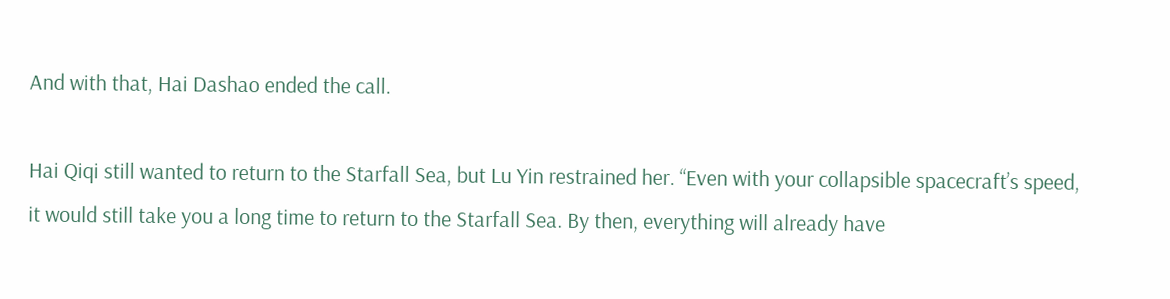And with that, Hai Dashao ended the call.

Hai Qiqi still wanted to return to the Starfall Sea, but Lu Yin restrained her. “Even with your collapsible spacecraft’s speed, it would still take you a long time to return to the Starfall Sea. By then, everything will already have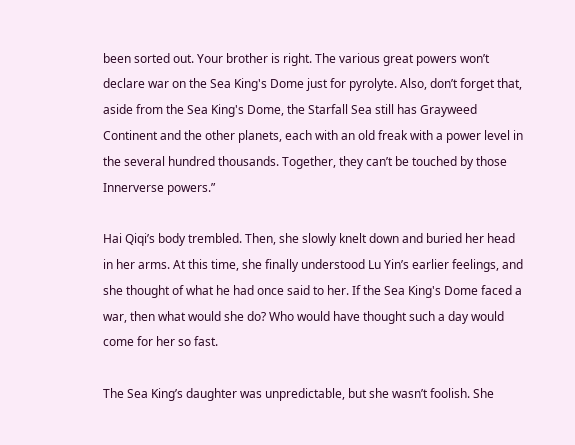been sorted out. Your brother is right. The various great powers won’t declare war on the Sea King's Dome just for pyrolyte. Also, don’t forget that, aside from the Sea King's Dome, the Starfall Sea still has Grayweed Continent and the other planets, each with an old freak with a power level in the several hundred thousands. Together, they can’t be touched by those Innerverse powers.”

Hai Qiqi’s body trembled. Then, she slowly knelt down and buried her head in her arms. At this time, she finally understood Lu Yin’s earlier feelings, and she thought of what he had once said to her. If the Sea King's Dome faced a war, then what would she do? Who would have thought such a day would come for her so fast.

The Sea King’s daughter was unpredictable, but she wasn’t foolish. She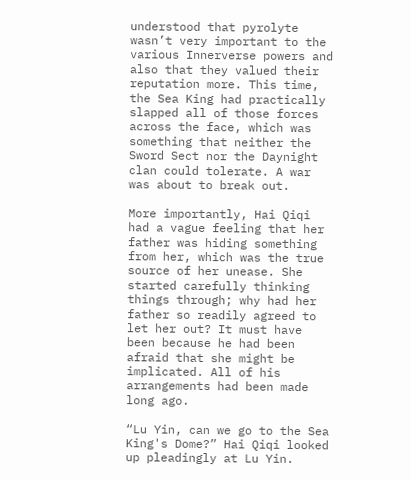understood that pyrolyte wasn’t very important to the various Innerverse powers and also that they valued their reputation more. This time, the Sea King had practically slapped all of those forces across the face, which was something that neither the Sword Sect nor the Daynight clan could tolerate. A war was about to break out.

More importantly, Hai Qiqi had a vague feeling that her father was hiding something from her, which was the true source of her unease. She started carefully thinking things through; why had her father so readily agreed to let her out? It must have been because he had been afraid that she might be implicated. All of his arrangements had been made long ago.

“Lu Yin, can we go to the Sea King's Dome?” Hai Qiqi looked up pleadingly at Lu Yin.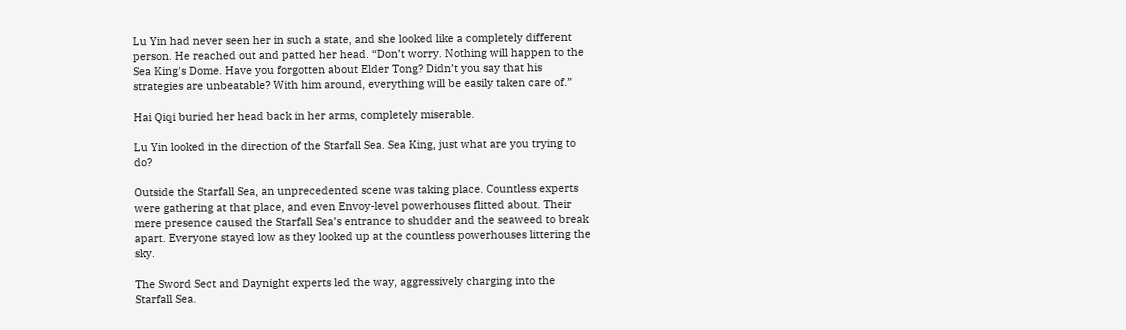Lu Yin had never seen her in such a state, and she looked like a completely different person. He reached out and patted her head. “Don’t worry. Nothing will happen to the Sea King's Dome. Have you forgotten about Elder Tong? Didn’t you say that his strategies are unbeatable? With him around, everything will be easily taken care of.”

Hai Qiqi buried her head back in her arms, completely miserable.

Lu Yin looked in the direction of the Starfall Sea. Sea King, just what are you trying to do?

Outside the Starfall Sea, an unprecedented scene was taking place. Countless experts were gathering at that place, and even Envoy-level powerhouses flitted about. Their mere presence caused the Starfall Sea’s entrance to shudder and the seaweed to break apart. Everyone stayed low as they looked up at the countless powerhouses littering the sky.

The Sword Sect and Daynight experts led the way, aggressively charging into the Starfall Sea.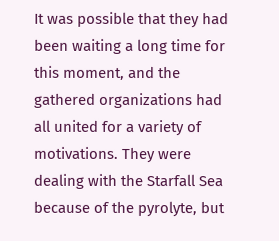It was possible that they had been waiting a long time for this moment, and the gathered organizations had all united for a variety of motivations. They were dealing with the Starfall Sea because of the pyrolyte, but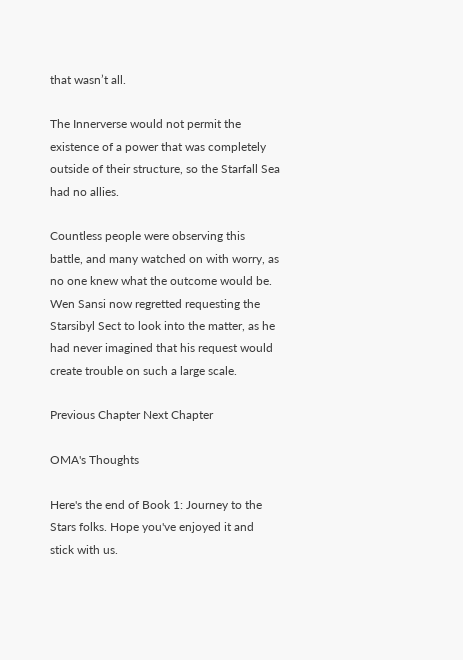that wasn’t all.

The Innerverse would not permit the existence of a power that was completely outside of their structure, so the Starfall Sea had no allies.

Countless people were observing this battle, and many watched on with worry, as no one knew what the outcome would be. Wen Sansi now regretted requesting the Starsibyl Sect to look into the matter, as he had never imagined that his request would create trouble on such a large scale.

Previous Chapter Next Chapter

OMA's Thoughts

Here's the end of Book 1: Journey to the Stars folks. Hope you've enjoyed it and stick with us.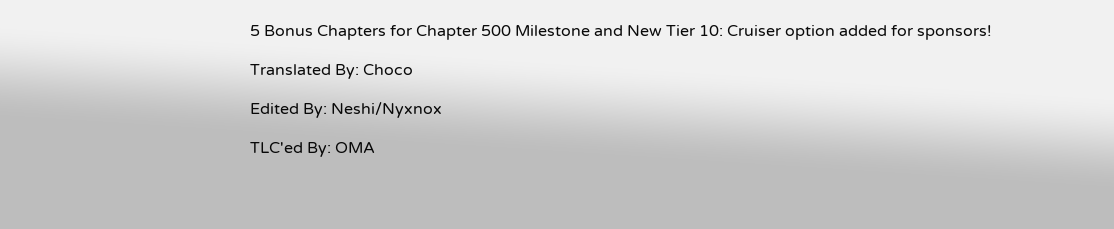5 Bonus Chapters for Chapter 500 Milestone and New Tier 10: Cruiser option added for sponsors!

Translated By: Choco

Edited By: Neshi/Nyxnox

TLC'ed By: OMA